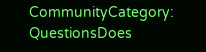CommunityCategory: QuestionsDoes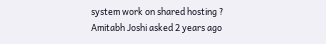system work on shared hosting ?
Amitabh Joshi asked 2 years ago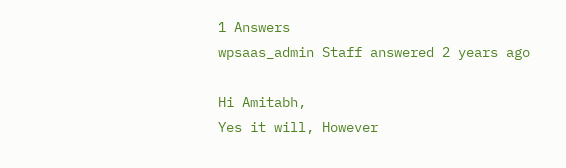1 Answers
wpsaas_admin Staff answered 2 years ago

Hi Amitabh,
Yes it will, However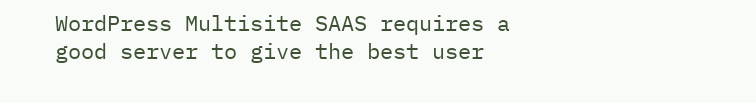WordPress Multisite SAAS requires a good server to give the best user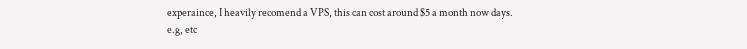experaince, I heavily recomend a VPS, this can cost around $5 a month now days.
e.g, etc